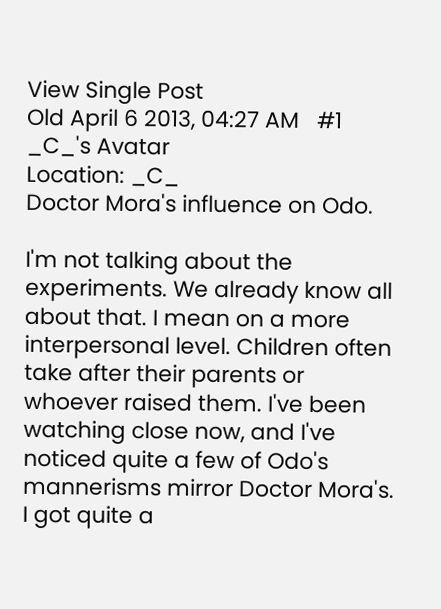View Single Post
Old April 6 2013, 04:27 AM   #1
_C_'s Avatar
Location: _C_
Doctor Mora's influence on Odo.

I'm not talking about the experiments. We already know all about that. I mean on a more interpersonal level. Children often take after their parents or whoever raised them. I've been watching close now, and I've noticed quite a few of Odo's mannerisms mirror Doctor Mora's. I got quite a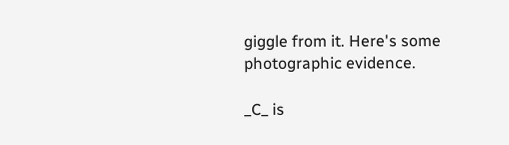giggle from it. Here's some photographic evidence.

_C_ is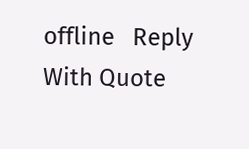offline   Reply With Quote